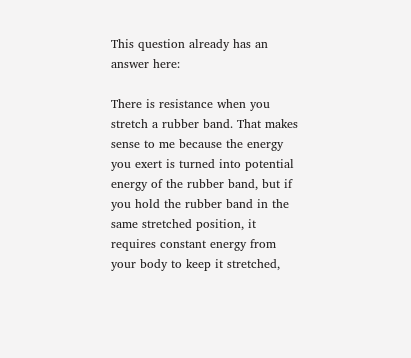This question already has an answer here:

There is resistance when you stretch a rubber band. That makes sense to me because the energy you exert is turned into potential energy of the rubber band, but if you hold the rubber band in the same stretched position, it requires constant energy from your body to keep it stretched,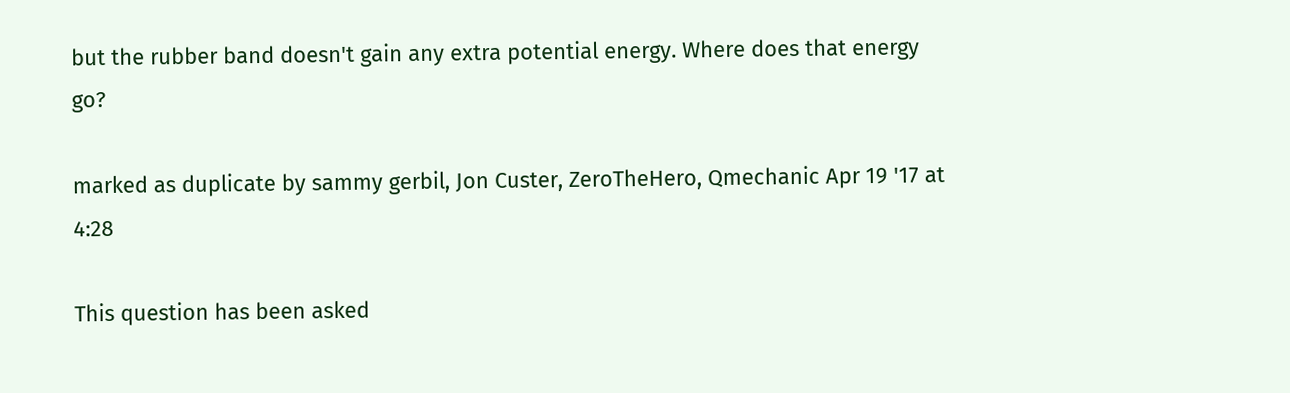but the rubber band doesn't gain any extra potential energy. Where does that energy go?

marked as duplicate by sammy gerbil, Jon Custer, ZeroTheHero, Qmechanic Apr 19 '17 at 4:28

This question has been asked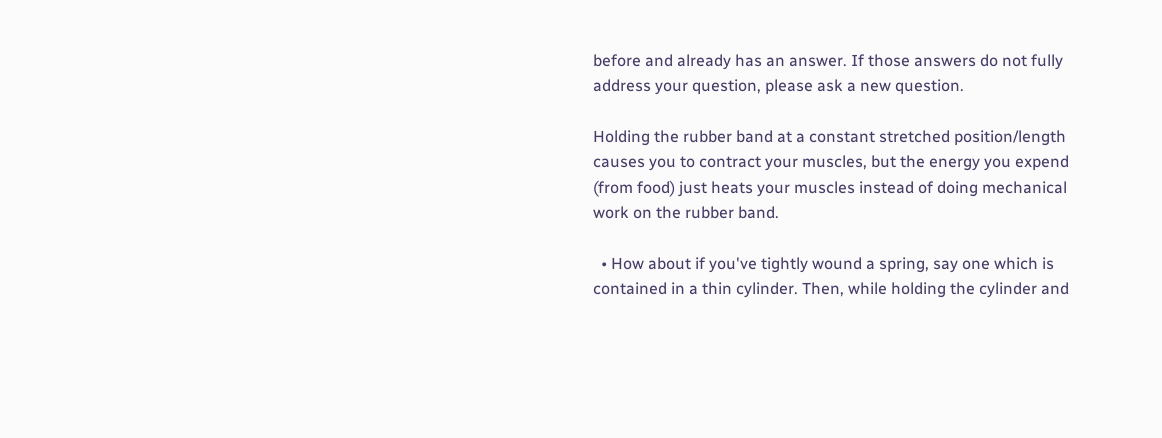before and already has an answer. If those answers do not fully address your question, please ask a new question.

Holding the rubber band at a constant stretched position/length causes you to contract your muscles, but the energy you expend (from food) just heats your muscles instead of doing mechanical work on the rubber band.

  • How about if you've tightly wound a spring, say one which is contained in a thin cylinder. Then, while holding the cylinder and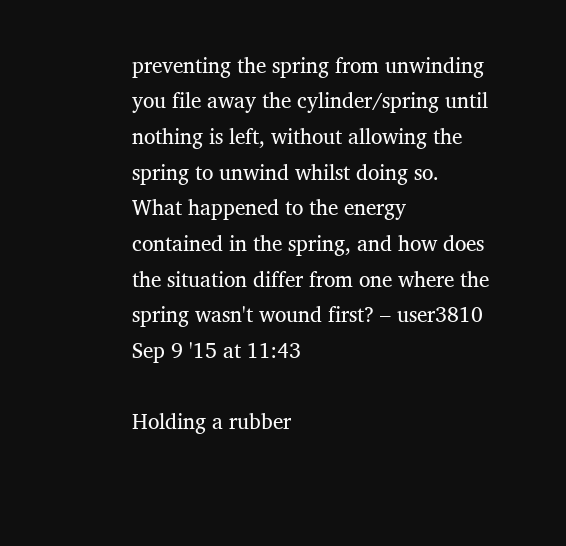preventing the spring from unwinding you file away the cylinder/spring until nothing is left, without allowing the spring to unwind whilst doing so. What happened to the energy contained in the spring, and how does the situation differ from one where the spring wasn't wound first? – user3810 Sep 9 '15 at 11:43

Holding a rubber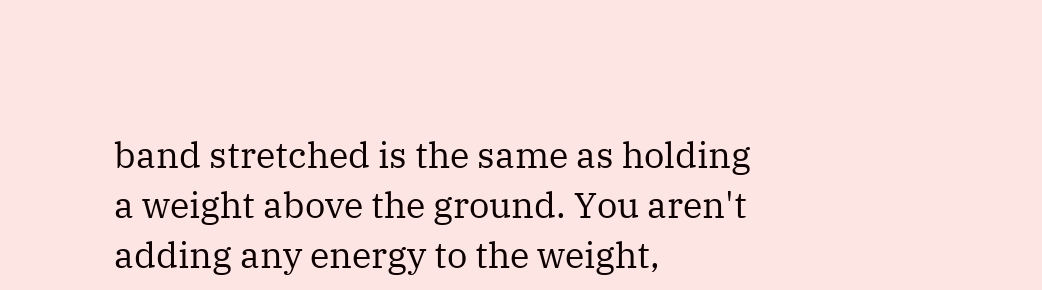band stretched is the same as holding a weight above the ground. You aren't adding any energy to the weight,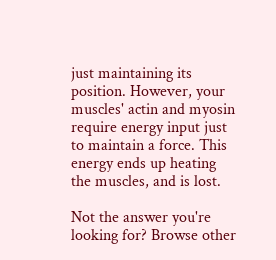just maintaining its position. However, your muscles' actin and myosin require energy input just to maintain a force. This energy ends up heating the muscles, and is lost.

Not the answer you're looking for? Browse other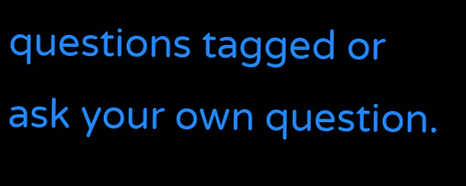questions tagged or ask your own question.